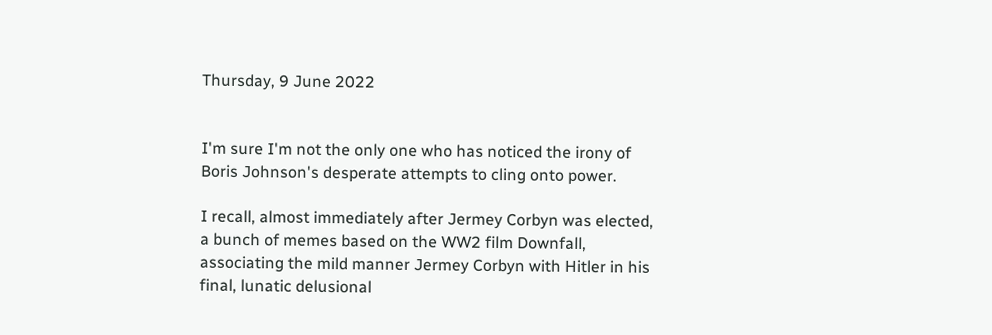Thursday, 9 June 2022


I'm sure I'm not the only one who has noticed the irony of Boris Johnson's desperate attempts to cling onto power.

I recall, almost immediately after Jermey Corbyn was elected, a bunch of memes based on the WW2 film Downfall, associating the mild manner Jermey Corbyn with Hitler in his final, lunatic delusional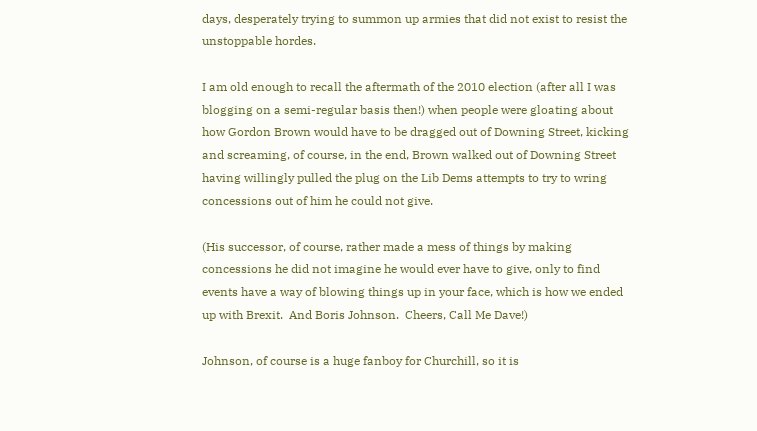days, desperately trying to summon up armies that did not exist to resist the unstoppable hordes.

I am old enough to recall the aftermath of the 2010 election (after all I was blogging on a semi-regular basis then!) when people were gloating about how Gordon Brown would have to be dragged out of Downing Street, kicking and screaming, of course, in the end, Brown walked out of Downing Street having willingly pulled the plug on the Lib Dems attempts to try to wring concessions out of him he could not give.

(His successor, of course, rather made a mess of things by making concessions he did not imagine he would ever have to give, only to find events have a way of blowing things up in your face, which is how we ended up with Brexit.  And Boris Johnson.  Cheers, Call Me Dave!)

Johnson, of course is a huge fanboy for Churchill, so it is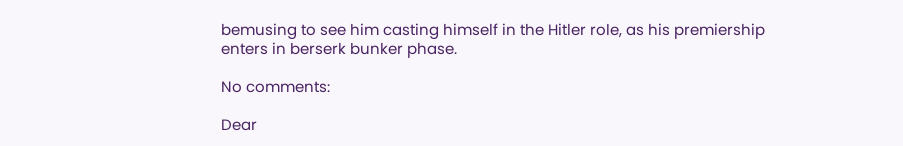bemusing to see him casting himself in the Hitler role, as his premiership enters in berserk bunker phase.

No comments:

Dear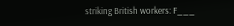striking British workers: F___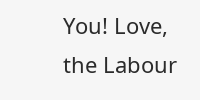You! Love, the Labour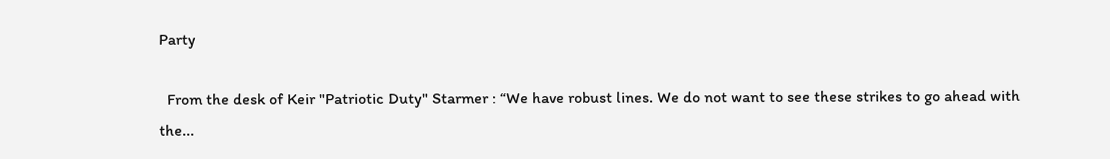Party

  From the desk of Keir "Patriotic Duty" Starmer : “We have robust lines. We do not want to see these strikes to go ahead with the...